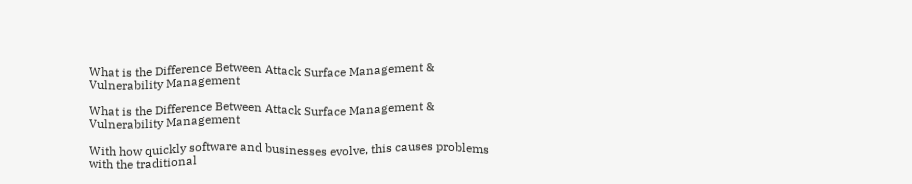What is the Difference Between Attack Surface Management & Vulnerability Management

What is the Difference Between Attack Surface Management & Vulnerability Management

With how quickly software and businesses evolve, this causes problems with the traditional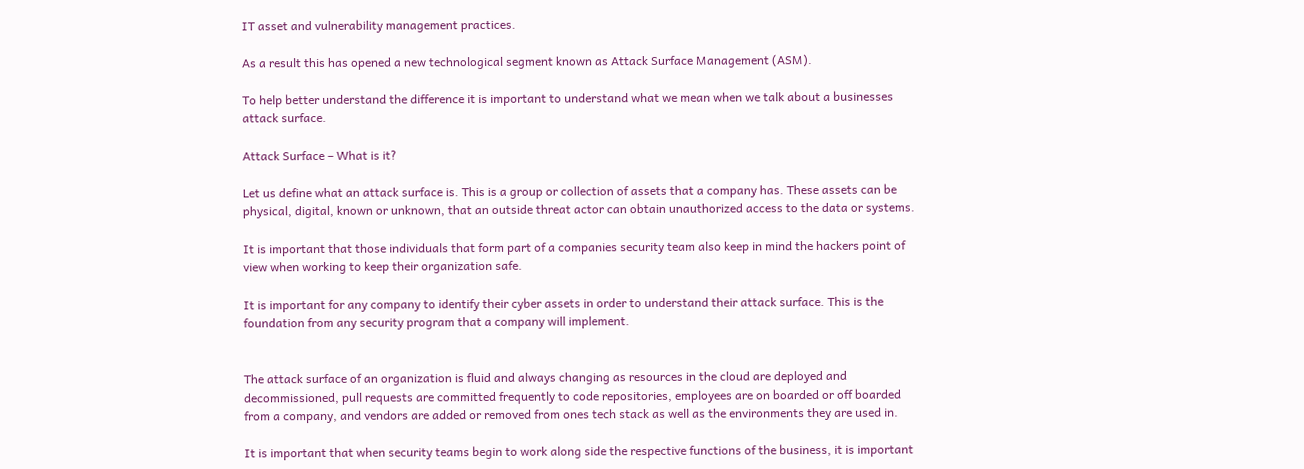IT asset and vulnerability management practices.

As a result this has opened a new technological segment known as Attack Surface Management (ASM).

To help better understand the difference it is important to understand what we mean when we talk about a businesses attack surface.

Attack Surface – What is it?

Let us define what an attack surface is. This is a group or collection of assets that a company has. These assets can be physical, digital, known or unknown, that an outside threat actor can obtain unauthorized access to the data or systems.

It is important that those individuals that form part of a companies security team also keep in mind the hackers point of view when working to keep their organization safe.

It is important for any company to identify their cyber assets in order to understand their attack surface. This is the foundation from any security program that a company will implement.


The attack surface of an organization is fluid and always changing as resources in the cloud are deployed and decommissioned, pull requests are committed frequently to code repositories, employees are on boarded or off boarded from a company, and vendors are added or removed from ones tech stack as well as the environments they are used in.

It is important that when security teams begin to work along side the respective functions of the business, it is important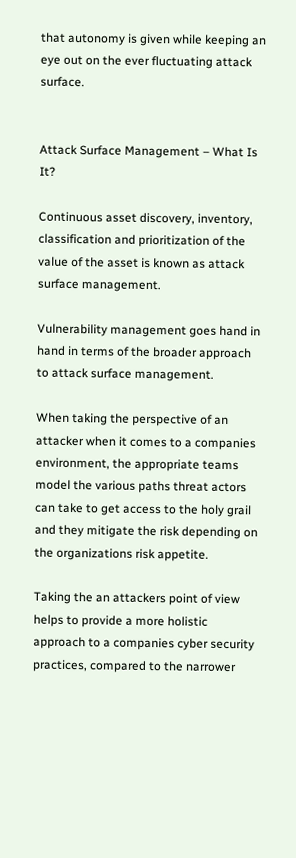that autonomy is given while keeping an eye out on the ever fluctuating attack surface.


Attack Surface Management – What Is It?

Continuous asset discovery, inventory, classification and prioritization of the value of the asset is known as attack surface management.

Vulnerability management goes hand in hand in terms of the broader approach to attack surface management.

When taking the perspective of an attacker when it comes to a companies environment, the appropriate teams model the various paths threat actors can take to get access to the holy grail and they mitigate the risk depending on the organizations risk appetite.

Taking the an attackers point of view helps to provide a more holistic approach to a companies cyber security practices, compared to the narrower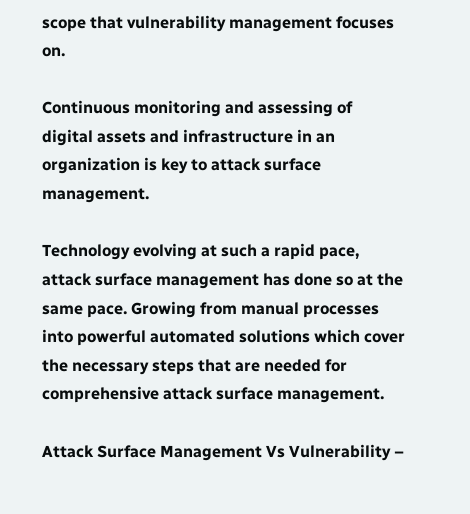scope that vulnerability management focuses on.

Continuous monitoring and assessing of digital assets and infrastructure in an organization is key to attack surface management.

Technology evolving at such a rapid pace, attack surface management has done so at the same pace. Growing from manual processes into powerful automated solutions which cover the necessary steps that are needed for comprehensive attack surface management.

Attack Surface Management Vs Vulnerability –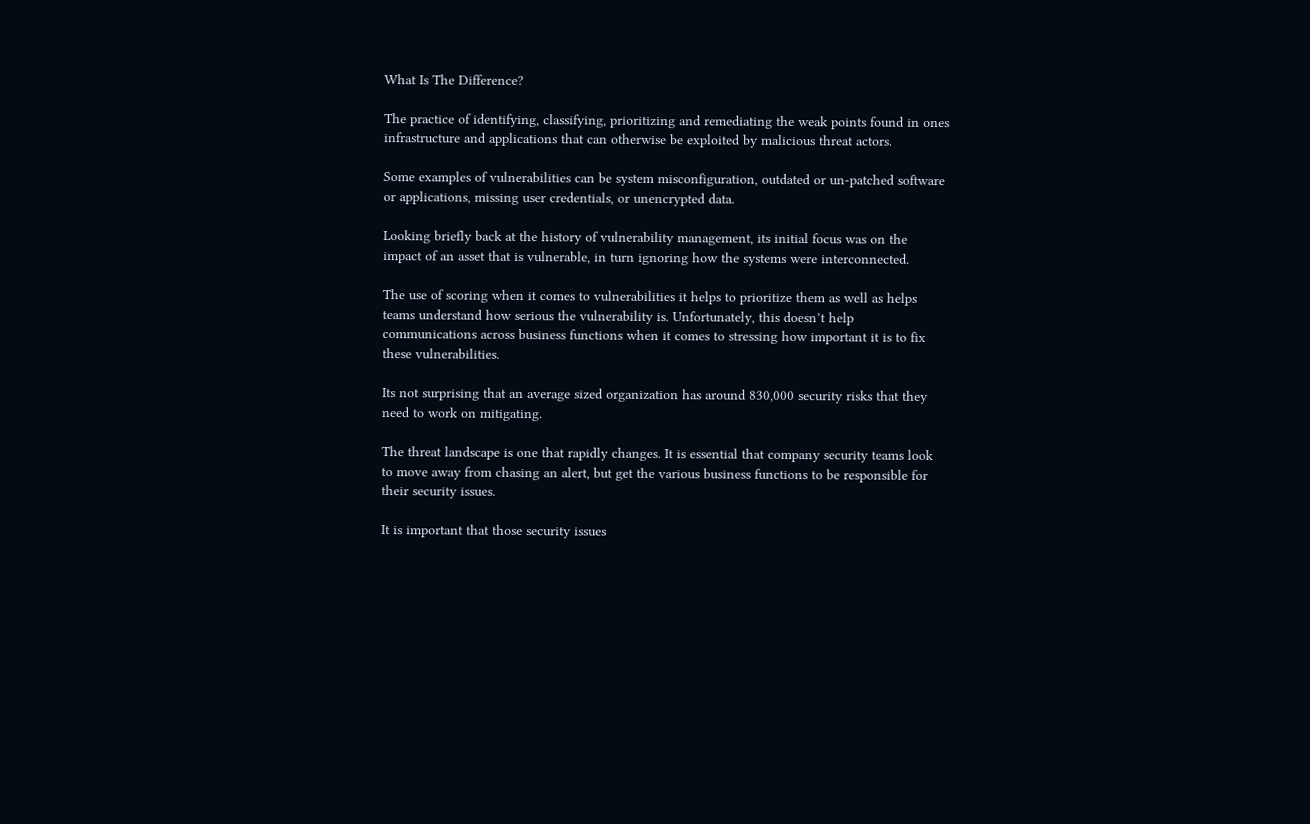What Is The Difference?

The practice of identifying, classifying, prioritizing and remediating the weak points found in ones infrastructure and applications that can otherwise be exploited by malicious threat actors.

Some examples of vulnerabilities can be system misconfiguration, outdated or un-patched software or applications, missing user credentials, or unencrypted data.

Looking briefly back at the history of vulnerability management, its initial focus was on the impact of an asset that is vulnerable, in turn ignoring how the systems were interconnected.

The use of scoring when it comes to vulnerabilities it helps to prioritize them as well as helps teams understand how serious the vulnerability is. Unfortunately, this doesn’t help communications across business functions when it comes to stressing how important it is to fix these vulnerabilities.

Its not surprising that an average sized organization has around 830,000 security risks that they need to work on mitigating.

The threat landscape is one that rapidly changes. It is essential that company security teams look to move away from chasing an alert, but get the various business functions to be responsible for their security issues.

It is important that those security issues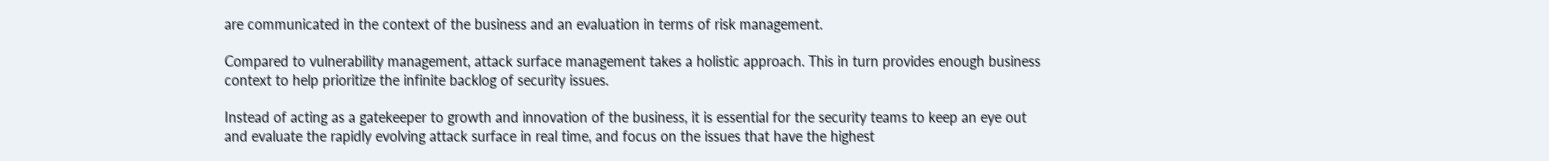are communicated in the context of the business and an evaluation in terms of risk management.

Compared to vulnerability management, attack surface management takes a holistic approach. This in turn provides enough business context to help prioritize the infinite backlog of security issues.

Instead of acting as a gatekeeper to growth and innovation of the business, it is essential for the security teams to keep an eye out and evaluate the rapidly evolving attack surface in real time, and focus on the issues that have the highest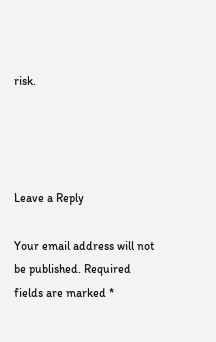risk.




Leave a Reply

Your email address will not be published. Required fields are marked *